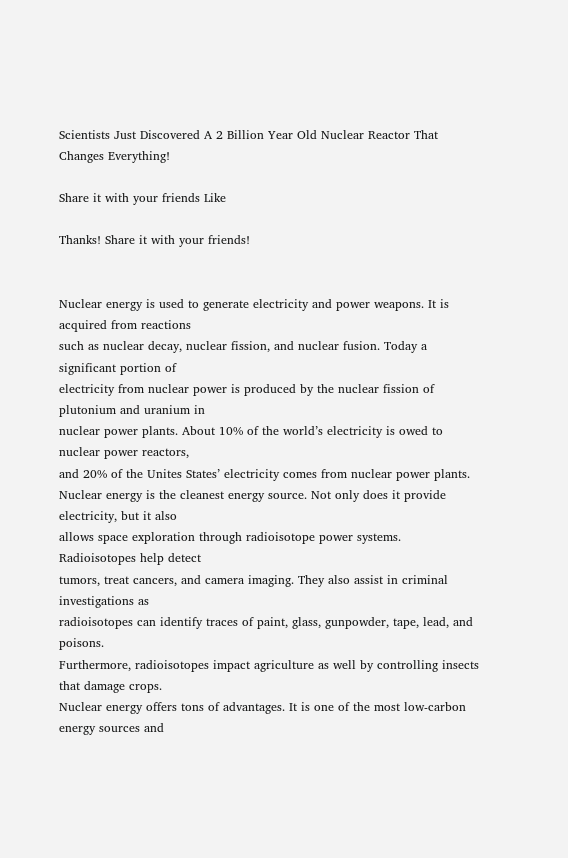Scientists Just Discovered A 2 Billion Year Old Nuclear Reactor That Changes Everything!

Share it with your friends Like

Thanks! Share it with your friends!


Nuclear energy is used to generate electricity and power weapons. It is acquired from reactions
such as nuclear decay, nuclear fission, and nuclear fusion. Today a significant portion of
electricity from nuclear power is produced by the nuclear fission of plutonium and uranium in
nuclear power plants. About 10% of the world’s electricity is owed to nuclear power reactors,
and 20% of the Unites States’ electricity comes from nuclear power plants.
Nuclear energy is the cleanest energy source. Not only does it provide electricity, but it also
allows space exploration through radioisotope power systems. Radioisotopes help detect
tumors, treat cancers, and camera imaging. They also assist in criminal investigations as
radioisotopes can identify traces of paint, glass, gunpowder, tape, lead, and poisons.
Furthermore, radioisotopes impact agriculture as well by controlling insects that damage crops.
Nuclear energy offers tons of advantages. It is one of the most low-carbon energy sources and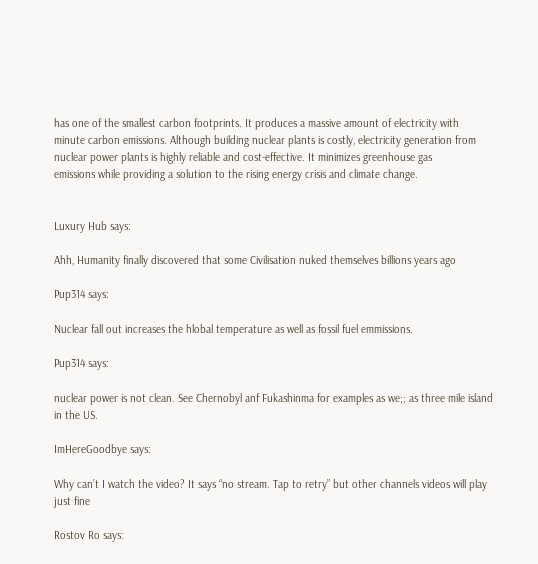has one of the smallest carbon footprints. It produces a massive amount of electricity with
minute carbon emissions. Although building nuclear plants is costly, electricity generation from
nuclear power plants is highly reliable and cost-effective. It minimizes greenhouse gas
emissions while providing a solution to the rising energy crisis and climate change.


Luxury Hub says:

Ahh, Humanity finally discovered that some Civilisation nuked themselves billions years ago

Pup314 says:

Nuclear fall out increases the hlobal temperature as well as fossil fuel emmissions.

Pup314 says:

nuclear power is not clean. See Chernobyl anf Fukashinma for examples as we;; as three mile island in the US.

ImHereGoodbye says:

Why can’t I watch the video? It says “no stream. Tap to retry” but other channels videos will play just fine

Rostov Ro says: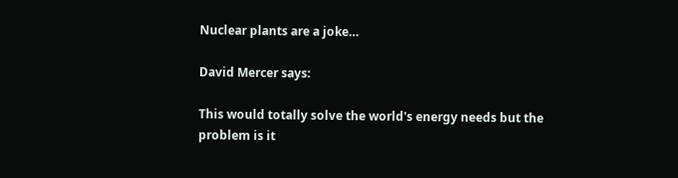Nuclear plants are a joke…

David Mercer says:

This would totally solve the world's energy needs but the problem is it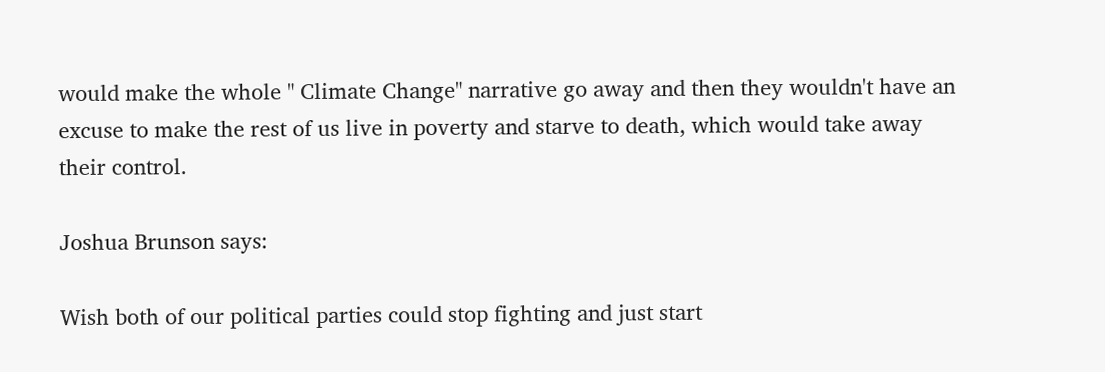would make the whole " Climate Change" narrative go away and then they wouldn't have an excuse to make the rest of us live in poverty and starve to death, which would take away their control.

Joshua Brunson says:

Wish both of our political parties could stop fighting and just start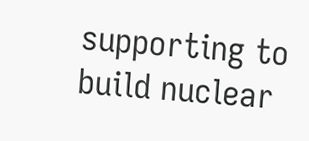supporting to build nuclear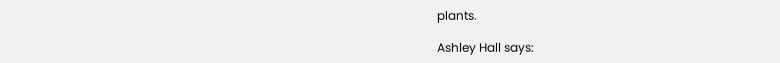plants.

Ashley Hall says: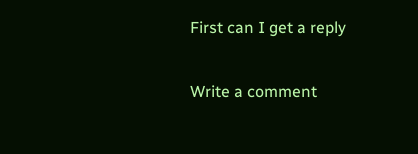First can I get a reply

Write a comment